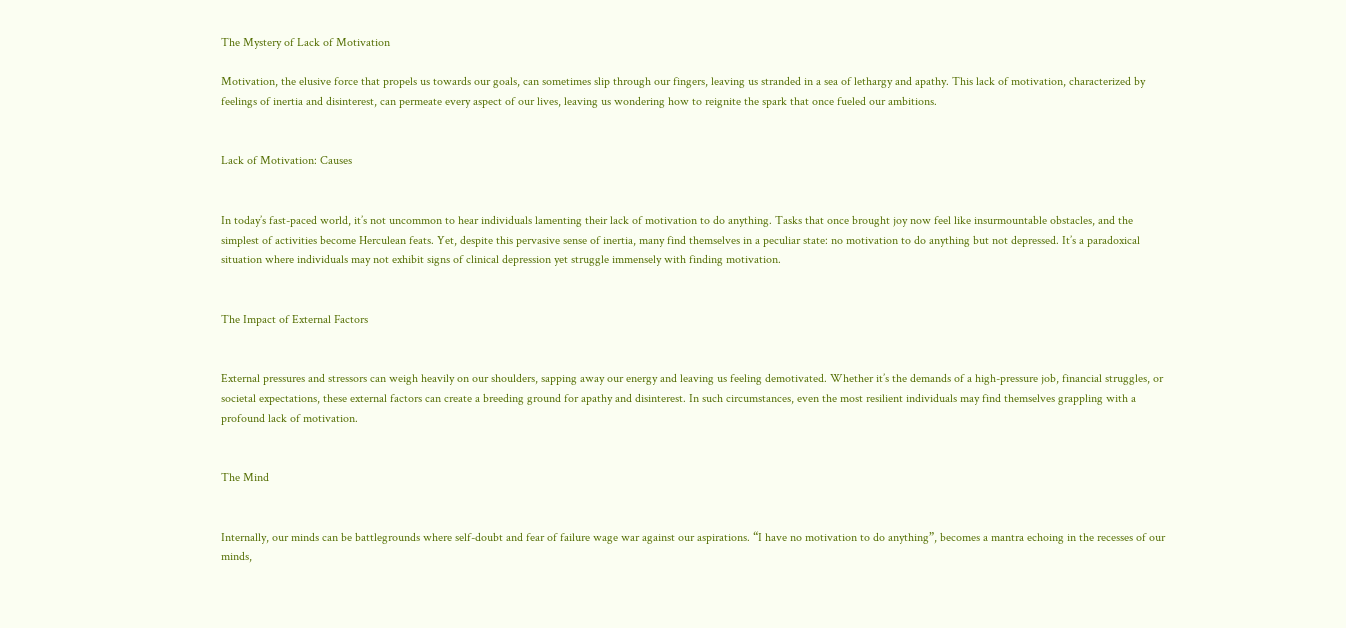The Mystery of Lack of Motivation

Motivation, the elusive force that propels us towards our goals, can sometimes slip through our fingers, leaving us stranded in a sea of lethargy and apathy. This lack of motivation, characterized by feelings of inertia and disinterest, can permeate every aspect of our lives, leaving us wondering how to reignite the spark that once fueled our ambitions.


Lack of Motivation: Causes


In today’s fast-paced world, it’s not uncommon to hear individuals lamenting their lack of motivation to do anything. Tasks that once brought joy now feel like insurmountable obstacles, and the simplest of activities become Herculean feats. Yet, despite this pervasive sense of inertia, many find themselves in a peculiar state: no motivation to do anything but not depressed. It’s a paradoxical situation where individuals may not exhibit signs of clinical depression yet struggle immensely with finding motivation.


The Impact of External Factors


External pressures and stressors can weigh heavily on our shoulders, sapping away our energy and leaving us feeling demotivated. Whether it’s the demands of a high-pressure job, financial struggles, or societal expectations, these external factors can create a breeding ground for apathy and disinterest. In such circumstances, even the most resilient individuals may find themselves grappling with a profound lack of motivation.


The Mind


Internally, our minds can be battlegrounds where self-doubt and fear of failure wage war against our aspirations. “I have no motivation to do anything”, becomes a mantra echoing in the recesses of our minds,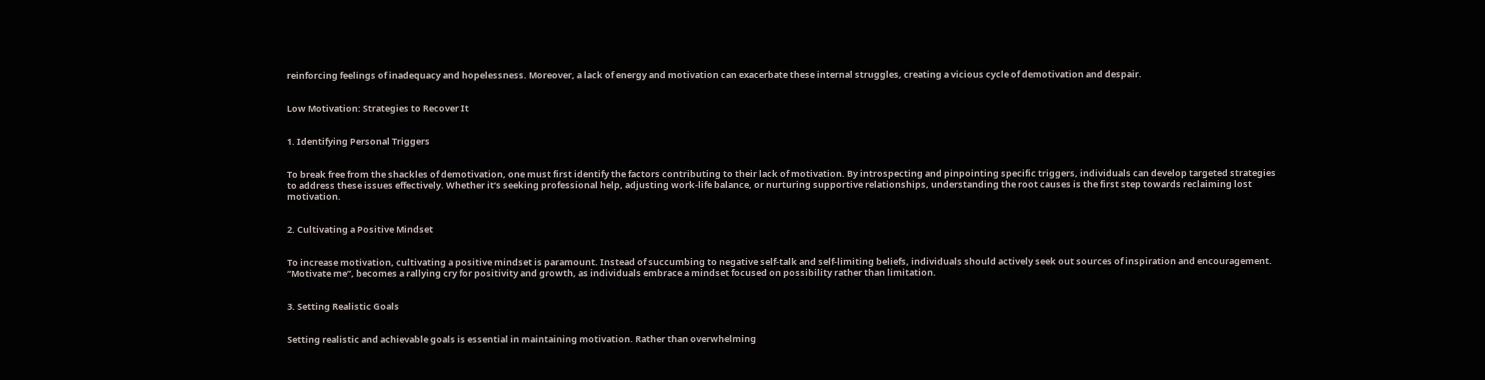reinforcing feelings of inadequacy and hopelessness. Moreover, a lack of energy and motivation can exacerbate these internal struggles, creating a vicious cycle of demotivation and despair.


Low Motivation: Strategies to Recover It


1. Identifying Personal Triggers


To break free from the shackles of demotivation, one must first identify the factors contributing to their lack of motivation. By introspecting and pinpointing specific triggers, individuals can develop targeted strategies to address these issues effectively. Whether it’s seeking professional help, adjusting work-life balance, or nurturing supportive relationships, understanding the root causes is the first step towards reclaiming lost motivation.


2. Cultivating a Positive Mindset


To increase motivation, cultivating a positive mindset is paramount. Instead of succumbing to negative self-talk and self-limiting beliefs, individuals should actively seek out sources of inspiration and encouragement. “Motivate me”, becomes a rallying cry for positivity and growth, as individuals embrace a mindset focused on possibility rather than limitation.


3. Setting Realistic Goals


Setting realistic and achievable goals is essential in maintaining motivation. Rather than overwhelming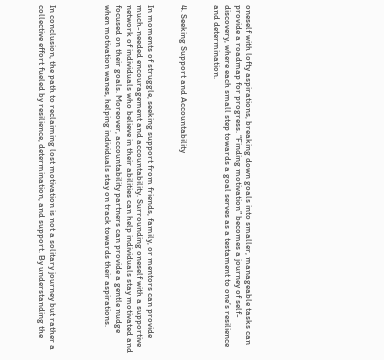oneself with lofty aspirations, breaking down goals into smaller, manageable tasks can provide a roadmap for progress. “Finding motivation” becomes a journey of self-discovery, where each small step towards a goal serves as a testament to one’s resilience and determination.


4. Seeking Support and Accountability


In moments of struggle, seeking support from friends, family, or mentors can provide much-needed encouragement and accountability. Surrounding oneself with a supportive network of individuals who believe in their abilities can help individuals stay motivated and focused on their goals. Moreover, accountability partners can provide a gentle nudge when motivation wanes, helping individuals stay on track towards their aspirations.




In conclusion, the path to reclaiming lost motivation is not a solitary journey but rather a collective effort fueled by resilience, determination, and support. By understanding the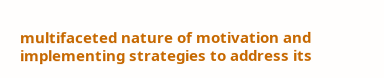multifaceted nature of motivation and implementing strategies to address its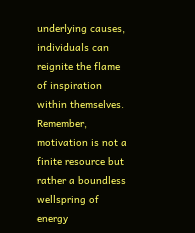underlying causes, individuals can reignite the flame of inspiration within themselves. Remember, motivation is not a finite resource but rather a boundless wellspring of energy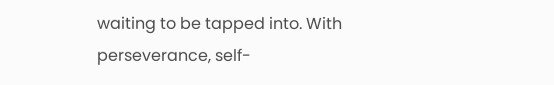waiting to be tapped into. With perseverance, self-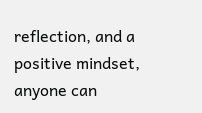reflection, and a positive mindset, anyone can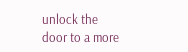unlock the door to a more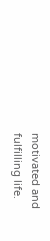motivated and fulfilling life.